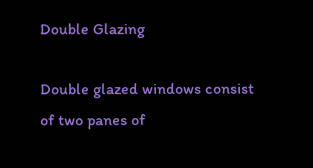Double Glazing

Double glazed windows consist of two panes of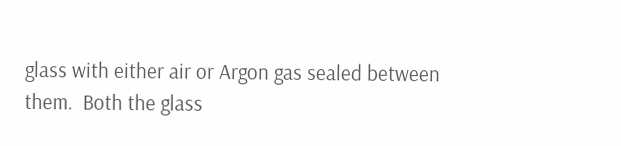glass with either air or Argon gas sealed between them.  Both the glass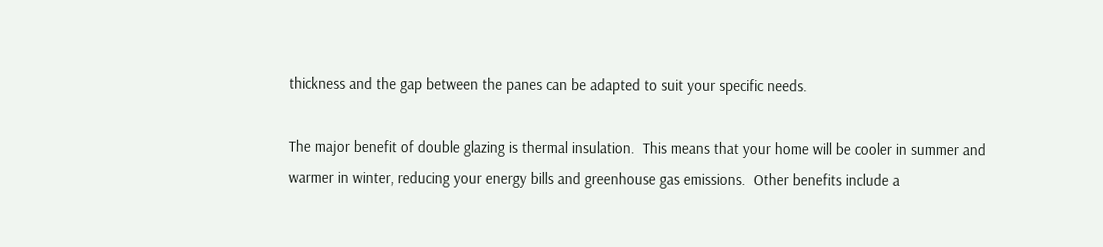thickness and the gap between the panes can be adapted to suit your specific needs.

The major benefit of double glazing is thermal insulation.  This means that your home will be cooler in summer and warmer in winter, reducing your energy bills and greenhouse gas emissions.  Other benefits include a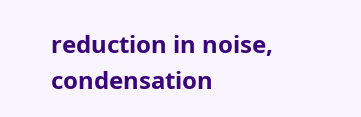reduction in noise, condensation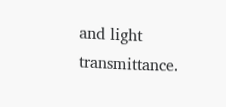and light transmittance.